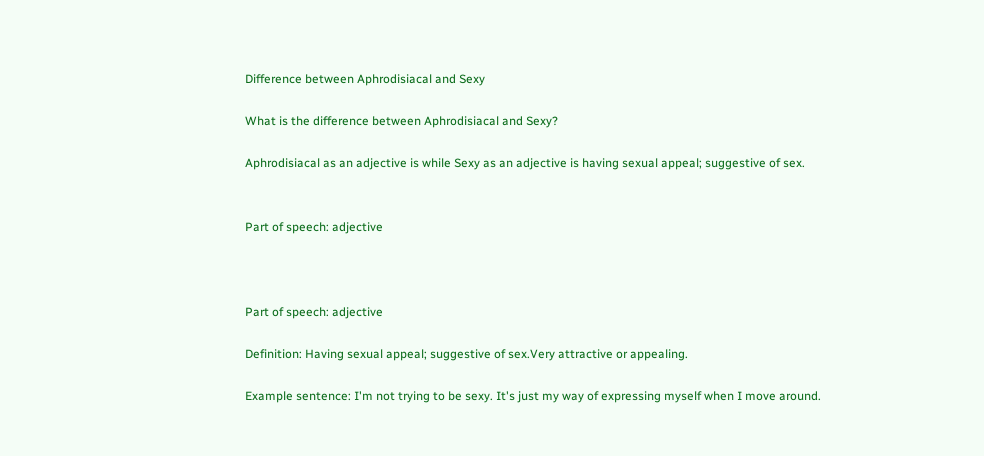Difference between Aphrodisiacal and Sexy

What is the difference between Aphrodisiacal and Sexy?

Aphrodisiacal as an adjective is while Sexy as an adjective is having sexual appeal; suggestive of sex.


Part of speech: adjective



Part of speech: adjective

Definition: Having sexual appeal; suggestive of sex.Very attractive or appealing.

Example sentence: I'm not trying to be sexy. It's just my way of expressing myself when I move around.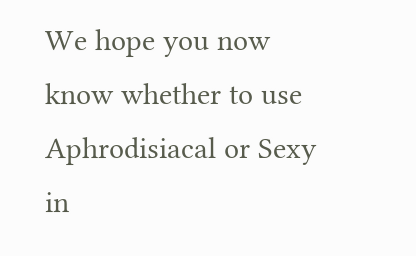We hope you now know whether to use Aphrodisiacal or Sexy in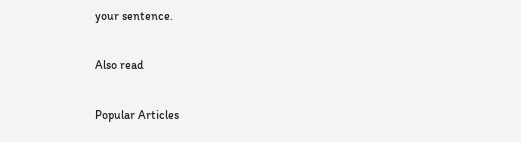your sentence.

Also read

Popular Articles